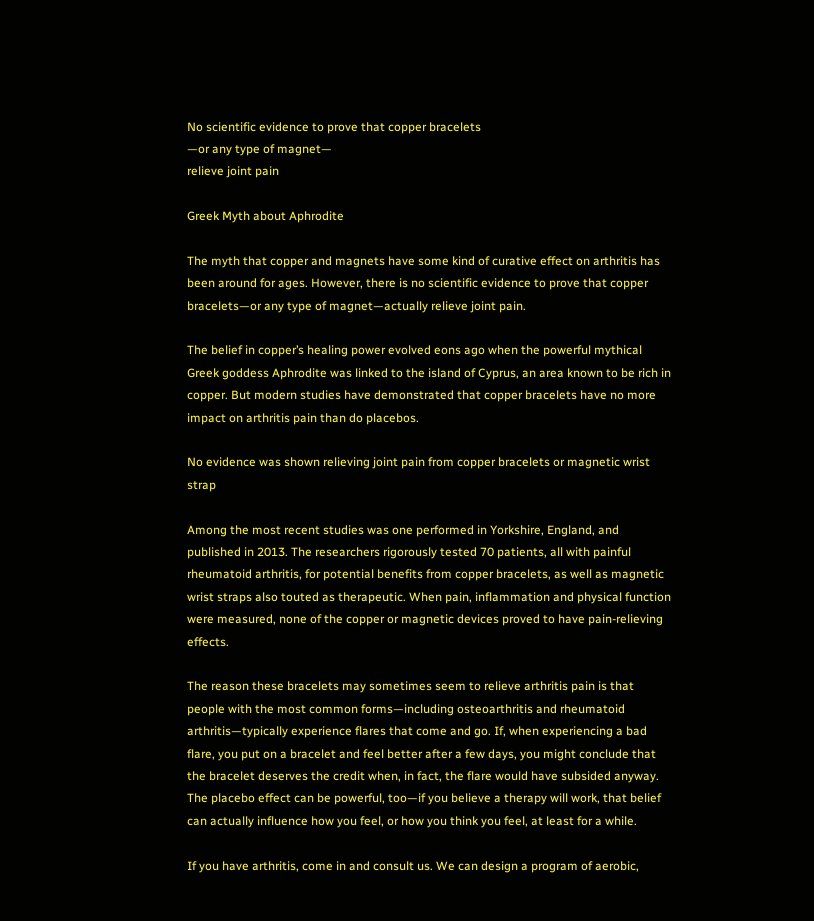No scientific evidence to prove that copper bracelets
—or any type of magnet—
relieve joint pain

Greek Myth about Aphrodite

The myth that copper and magnets have some kind of curative effect on arthritis has been around for ages. However, there is no scientific evidence to prove that copper bracelets—or any type of magnet—actually relieve joint pain.

The belief in copper’s healing power evolved eons ago when the powerful mythical Greek goddess Aphrodite was linked to the island of Cyprus, an area known to be rich in copper. But modern studies have demonstrated that copper bracelets have no more impact on arthritis pain than do placebos.

No evidence was shown relieving joint pain from copper bracelets or magnetic wrist strap

Among the most recent studies was one performed in Yorkshire, England, and published in 2013. The researchers rigorously tested 70 patients, all with painful rheumatoid arthritis, for potential benefits from copper bracelets, as well as magnetic wrist straps also touted as therapeutic. When pain, inflammation and physical function were measured, none of the copper or magnetic devices proved to have pain-relieving effects.

The reason these bracelets may sometimes seem to relieve arthritis pain is that people with the most common forms—including osteoarthritis and rheumatoid arthritis—typically experience flares that come and go. If, when experiencing a bad flare, you put on a bracelet and feel better after a few days, you might conclude that the bracelet deserves the credit when, in fact, the flare would have subsided anyway. The placebo effect can be powerful, too—if you believe a therapy will work, that belief can actually influence how you feel, or how you think you feel, at least for a while.

If you have arthritis, come in and consult us. We can design a program of aerobic,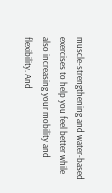muscle-strengthening and water-based exercises to help you feel better while also increasing your mobility and flexibility. And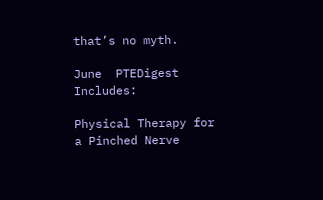that’s no myth.

June  PTEDigest Includes:

Physical Therapy for a Pinched Nerve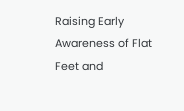Raising Early Awareness of Flat Feet and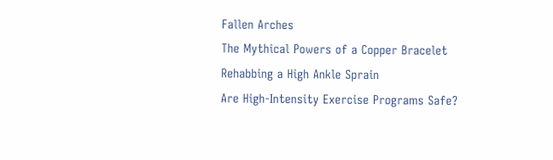Fallen Arches
The Mythical Powers of a Copper Bracelet
Rehabbing a High Ankle Sprain
Are High-Intensity Exercise Programs Safe?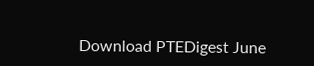Download PTEDigest June